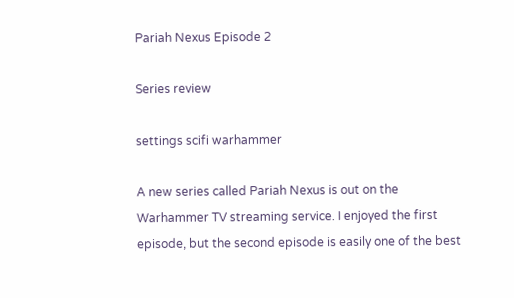Pariah Nexus Episode 2

Series review

settings scifi warhammer

A new series called Pariah Nexus is out on the Warhammer TV streaming service. I enjoyed the first episode, but the second episode is easily one of the best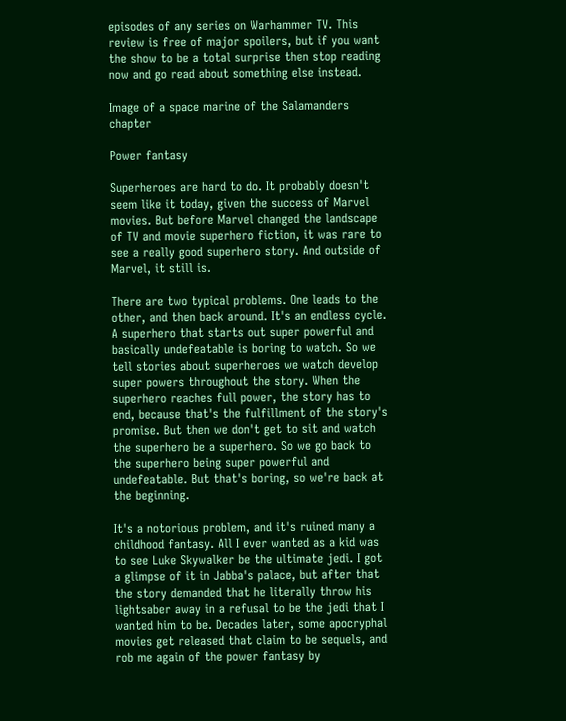episodes of any series on Warhammer TV. This review is free of major spoilers, but if you want the show to be a total surprise then stop reading now and go read about something else instead.

Image of a space marine of the Salamanders chapter

Power fantasy

Superheroes are hard to do. It probably doesn't seem like it today, given the success of Marvel movies. But before Marvel changed the landscape of TV and movie superhero fiction, it was rare to see a really good superhero story. And outside of Marvel, it still is.

There are two typical problems. One leads to the other, and then back around. It's an endless cycle. A superhero that starts out super powerful and basically undefeatable is boring to watch. So we tell stories about superheroes we watch develop super powers throughout the story. When the superhero reaches full power, the story has to end, because that's the fulfillment of the story's promise. But then we don't get to sit and watch the superhero be a superhero. So we go back to the superhero being super powerful and undefeatable. But that's boring, so we're back at the beginning.

It's a notorious problem, and it's ruined many a childhood fantasy. All I ever wanted as a kid was to see Luke Skywalker be the ultimate jedi. I got a glimpse of it in Jabba's palace, but after that the story demanded that he literally throw his lightsaber away in a refusal to be the jedi that I wanted him to be. Decades later, some apocryphal movies get released that claim to be sequels, and rob me again of the power fantasy by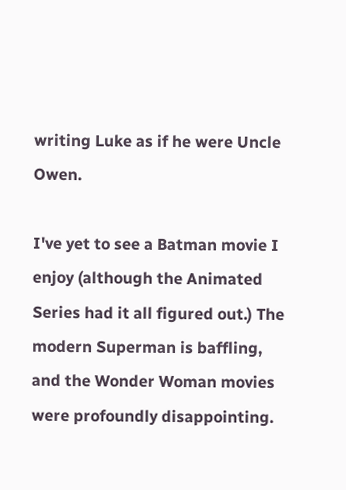writing Luke as if he were Uncle Owen.

I've yet to see a Batman movie I enjoy (although the Animated Series had it all figured out.) The modern Superman is baffling, and the Wonder Woman movies were profoundly disappointing.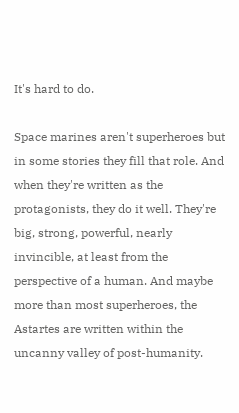It's hard to do.

Space marines aren't superheroes but in some stories they fill that role. And when they're written as the protagonists, they do it well. They're big, strong, powerful, nearly invincible, at least from the perspective of a human. And maybe more than most superheroes, the Astartes are written within the uncanny valley of post-humanity.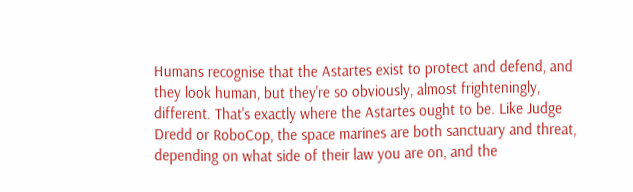Humans recognise that the Astartes exist to protect and defend, and they look human, but they're so obviously, almost frighteningly, different. That's exactly where the Astartes ought to be. Like Judge Dredd or RoboCop, the space marines are both sanctuary and threat, depending on what side of their law you are on, and the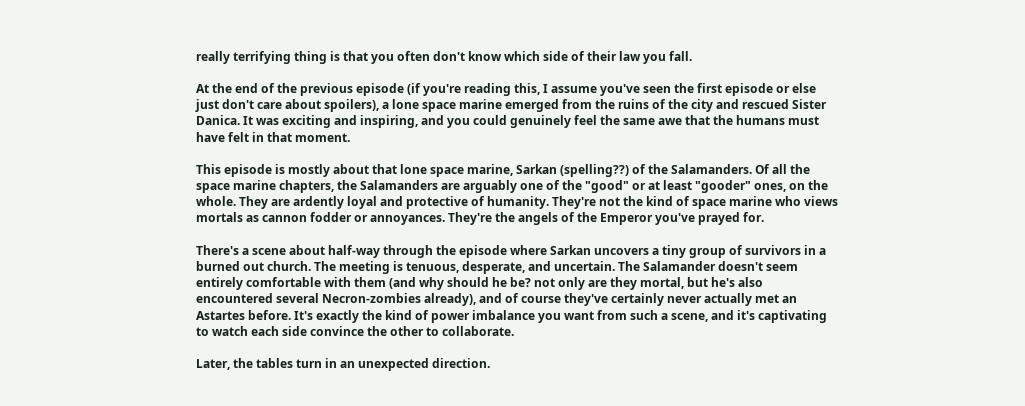really terrifying thing is that you often don't know which side of their law you fall.

At the end of the previous episode (if you're reading this, I assume you've seen the first episode or else just don't care about spoilers), a lone space marine emerged from the ruins of the city and rescued Sister Danica. It was exciting and inspiring, and you could genuinely feel the same awe that the humans must have felt in that moment.

This episode is mostly about that lone space marine, Sarkan (spelling??) of the Salamanders. Of all the space marine chapters, the Salamanders are arguably one of the "good" or at least "gooder" ones, on the whole. They are ardently loyal and protective of humanity. They're not the kind of space marine who views mortals as cannon fodder or annoyances. They're the angels of the Emperor you've prayed for.

There's a scene about half-way through the episode where Sarkan uncovers a tiny group of survivors in a burned out church. The meeting is tenuous, desperate, and uncertain. The Salamander doesn't seem entirely comfortable with them (and why should he be? not only are they mortal, but he's also encountered several Necron-zombies already), and of course they've certainly never actually met an Astartes before. It's exactly the kind of power imbalance you want from such a scene, and it's captivating to watch each side convince the other to collaborate.

Later, the tables turn in an unexpected direction.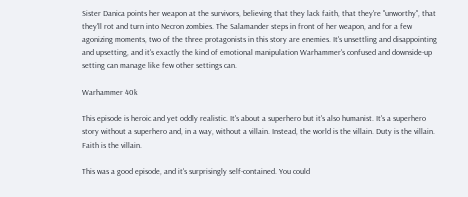Sister Danica points her weapon at the survivors, believing that they lack faith, that they're "unworthy", that they'll rot and turn into Necron zombies. The Salamander steps in front of her weapon, and for a few agonizing moments, two of the three protagonists in this story are enemies. It's unsettling and disappointing and upsetting, and it's exactly the kind of emotional manipulation Warhammer's confused and downside-up setting can manage like few other settings can.

Warhammer 40k

This episode is heroic and yet oddly realistic. It's about a superhero but it's also humanist. It's a superhero story without a superhero and, in a way, without a villain. Instead, the world is the villain. Duty is the villain. Faith is the villain.

This was a good episode, and it's surprisingly self-contained. You could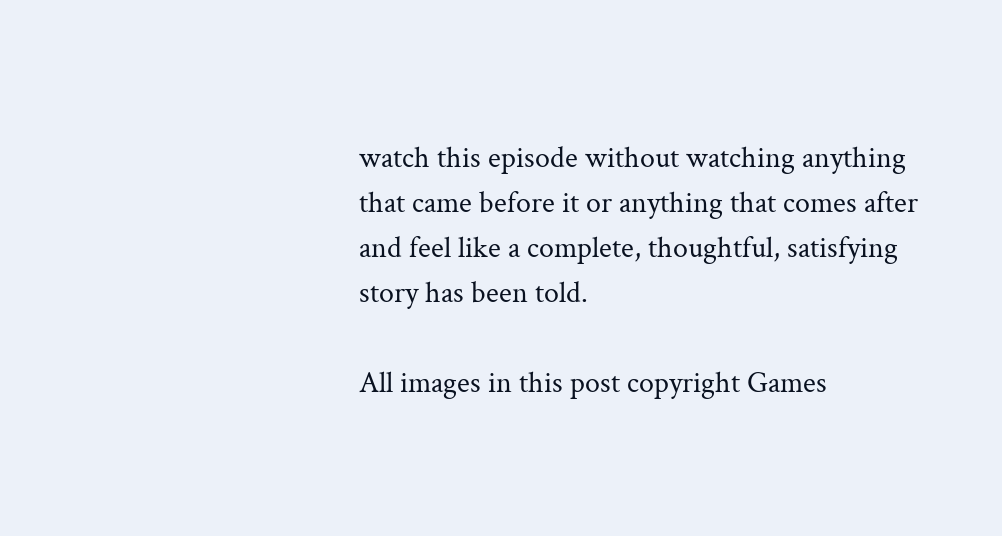watch this episode without watching anything that came before it or anything that comes after and feel like a complete, thoughtful, satisfying story has been told.

All images in this post copyright Games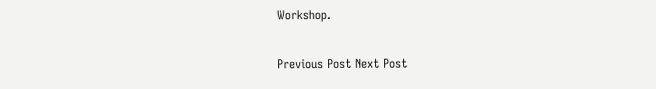Workshop.

Previous Post Next Post